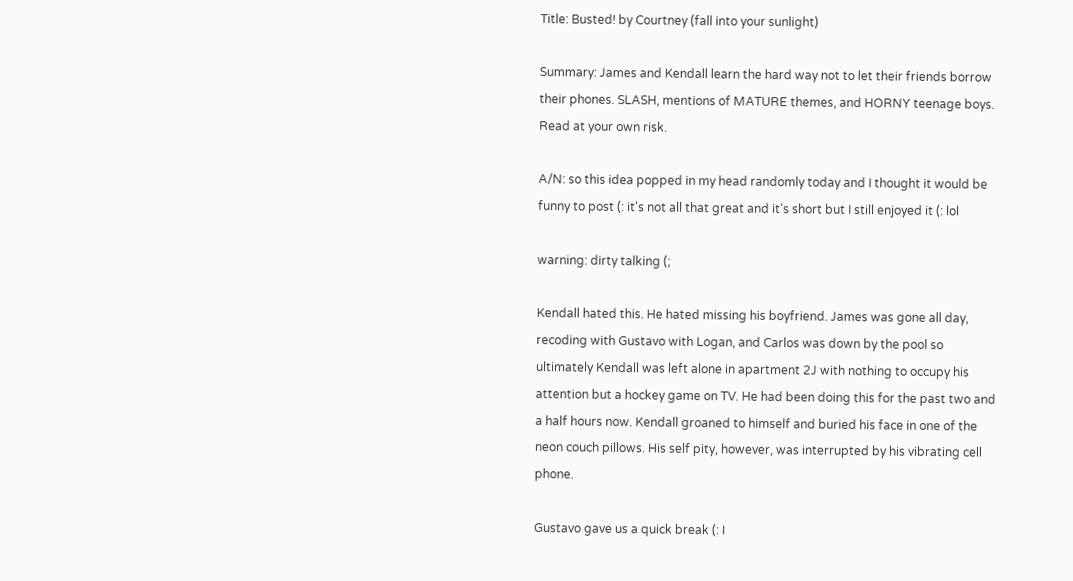Title: Busted! by Courtney (fall into your sunlight)

Summary: James and Kendall learn the hard way not to let their friends borrow their phones. SLASH, mentions of MATURE themes, and HORNY teenage boys. Read at your own risk.

A/N: so this idea popped in my head randomly today and I thought it would be funny to post (: it's not all that great and it's short but I still enjoyed it (: lol

warning: dirty talking (;

Kendall hated this. He hated missing his boyfriend. James was gone all day, recoding with Gustavo with Logan, and Carlos was down by the pool so ultimately Kendall was left alone in apartment 2J with nothing to occupy his attention but a hockey game on TV. He had been doing this for the past two and a half hours now. Kendall groaned to himself and buried his face in one of the neon couch pillows. His self pity, however, was interrupted by his vibrating cell phone.

Gustavo gave us a quick break (: I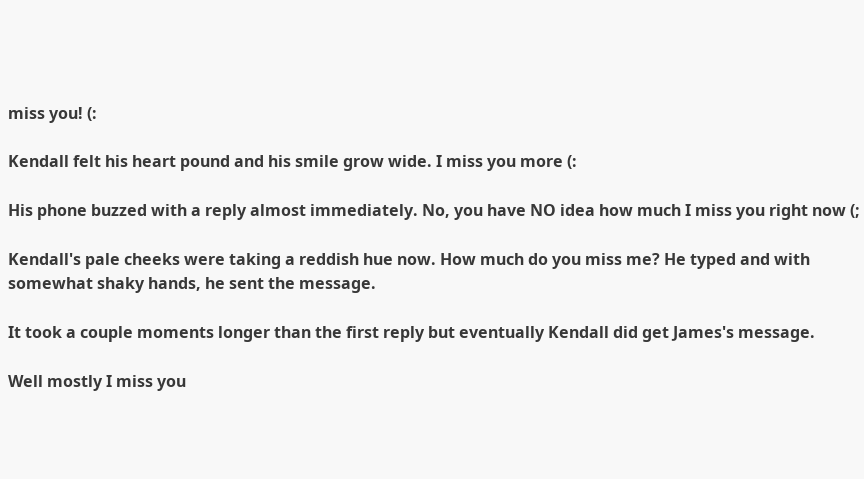miss you! (:

Kendall felt his heart pound and his smile grow wide. I miss you more (:

His phone buzzed with a reply almost immediately. No, you have NO idea how much I miss you right now (;

Kendall's pale cheeks were taking a reddish hue now. How much do you miss me? He typed and with somewhat shaky hands, he sent the message.

It took a couple moments longer than the first reply but eventually Kendall did get James's message.

Well mostly I miss you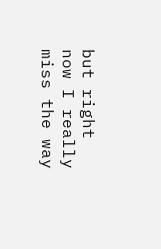but right now I really miss the way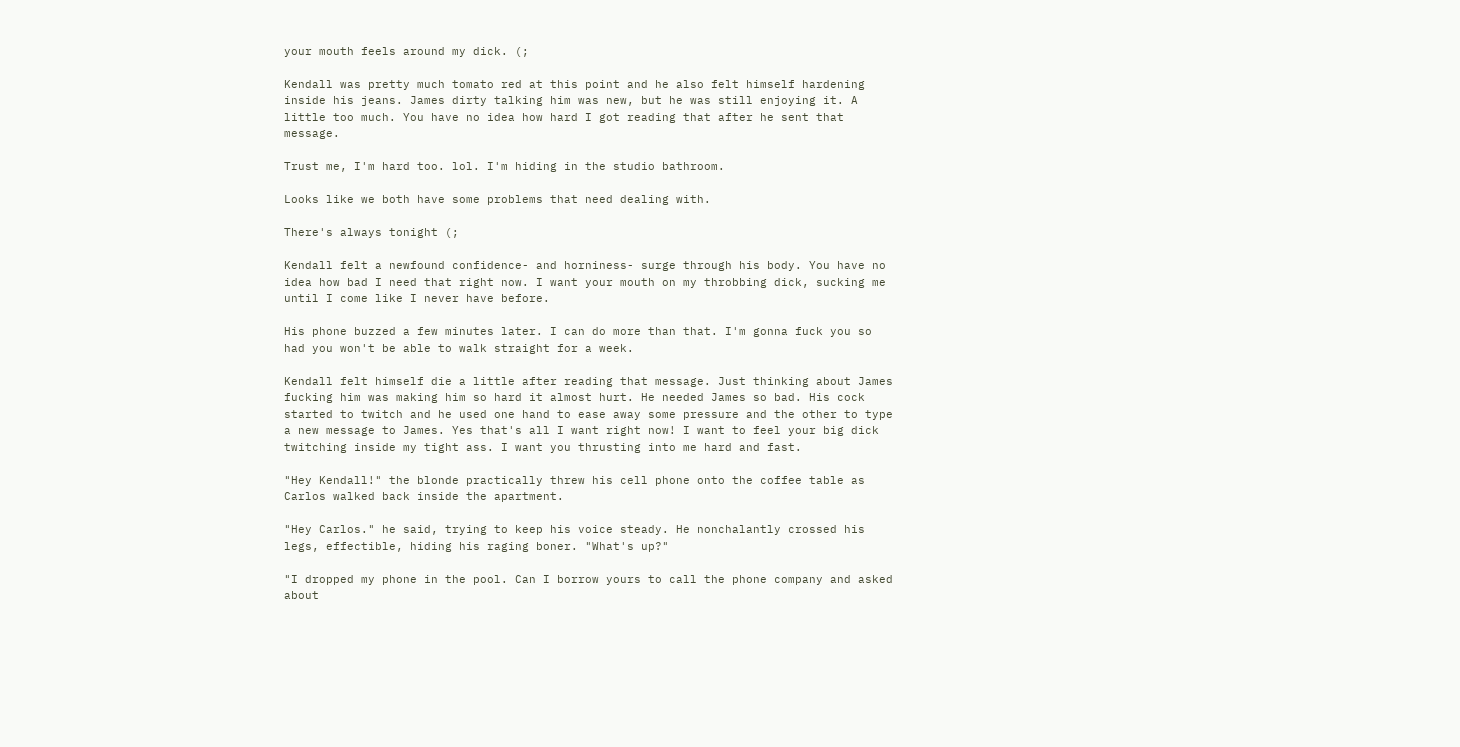your mouth feels around my dick. (;

Kendall was pretty much tomato red at this point and he also felt himself hardening inside his jeans. James dirty talking him was new, but he was still enjoying it. A little too much. You have no idea how hard I got reading that after he sent that message.

Trust me, I'm hard too. lol. I'm hiding in the studio bathroom.

Looks like we both have some problems that need dealing with.

There's always tonight (;

Kendall felt a newfound confidence- and horniness- surge through his body. You have no idea how bad I need that right now. I want your mouth on my throbbing dick, sucking me until I come like I never have before.

His phone buzzed a few minutes later. I can do more than that. I'm gonna fuck you so had you won't be able to walk straight for a week.

Kendall felt himself die a little after reading that message. Just thinking about James fucking him was making him so hard it almost hurt. He needed James so bad. His cock started to twitch and he used one hand to ease away some pressure and the other to type a new message to James. Yes that's all I want right now! I want to feel your big dick twitching inside my tight ass. I want you thrusting into me hard and fast.

"Hey Kendall!" the blonde practically threw his cell phone onto the coffee table as Carlos walked back inside the apartment.

"Hey Carlos." he said, trying to keep his voice steady. He nonchalantly crossed his legs, effectible, hiding his raging boner. "What's up?"

"I dropped my phone in the pool. Can I borrow yours to call the phone company and asked about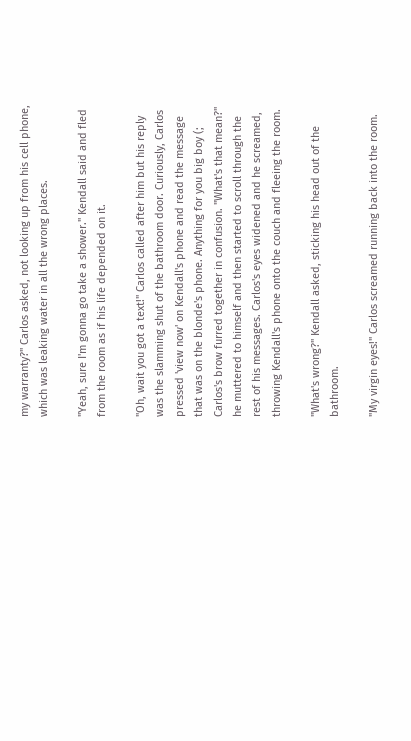my warranty?" Carlos asked, not looking up from his cell phone, which was leaking water in all the wrong places.

"Yeah, sure I'm gonna go take a shower." Kendall said and fled from the room as if his life depended on it.

"Oh, wait you got a text!" Carlos called after him but his reply was the slamming shut of the bathroom door. Curiously, Carlos pressed 'view now' on Kendall's phone and read the message that was on the blonde's phone. Anything for you big boy (; Carlos's brow furred together in confusion. "What's that mean?" he muttered to himself and then started to scroll through the rest of his messages. Carlos's eyes widened and he screamed, throwing Kendall's phone onto the couch and fleeing the room.

"What's wrong?" Kendall asked, sticking his head out of the bathroom.

"My virgin eyes!" Carlos screamed running back into the room.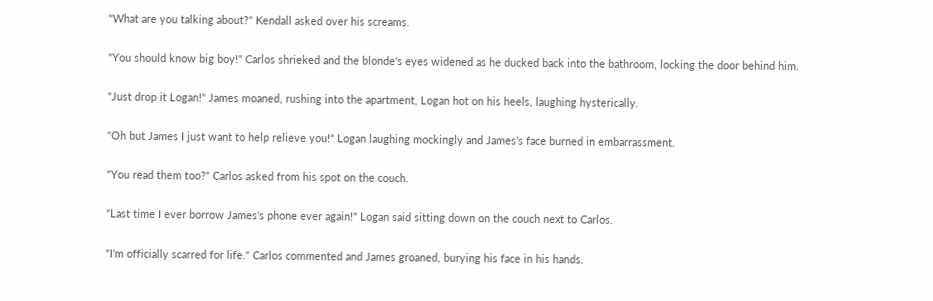"What are you talking about?" Kendall asked over his screams.

"You should know big boy!" Carlos shrieked and the blonde's eyes widened as he ducked back into the bathroom, locking the door behind him.

"Just drop it Logan!" James moaned, rushing into the apartment, Logan hot on his heels, laughing hysterically.

"Oh but James I just want to help relieve you!" Logan laughing mockingly and James's face burned in embarrassment.

"You read them too?" Carlos asked from his spot on the couch.

"Last time I ever borrow James's phone ever again!" Logan said sitting down on the couch next to Carlos.

"I'm officially scarred for life." Carlos commented and James groaned, burying his face in his hands.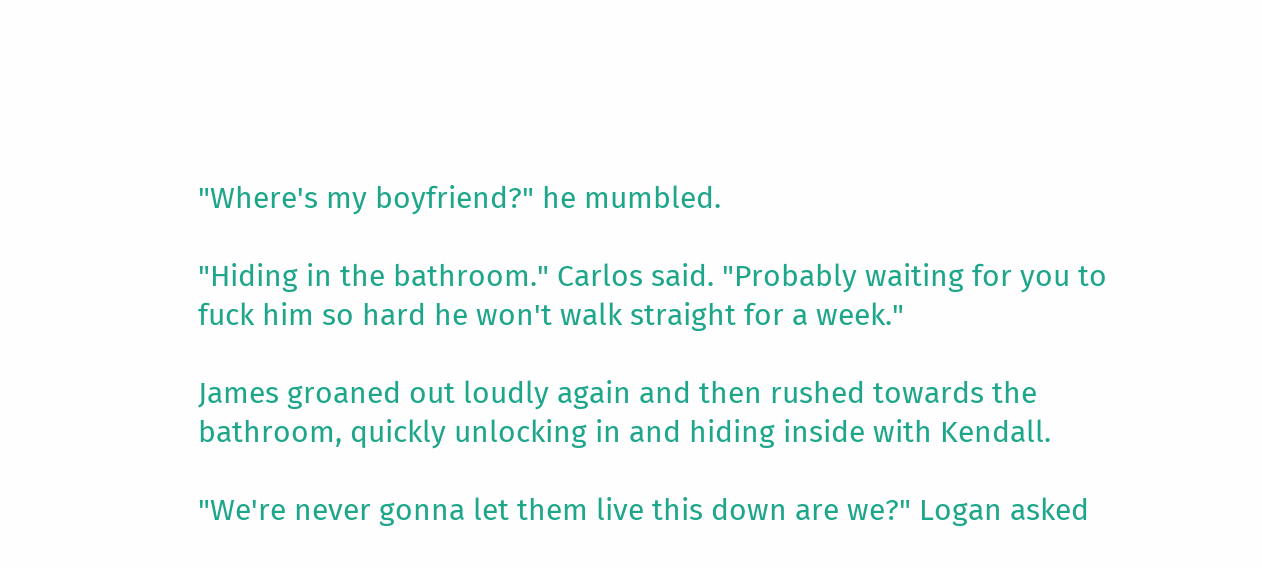"Where's my boyfriend?" he mumbled.

"Hiding in the bathroom." Carlos said. "Probably waiting for you to fuck him so hard he won't walk straight for a week."

James groaned out loudly again and then rushed towards the bathroom, quickly unlocking in and hiding inside with Kendall.

"We're never gonna let them live this down are we?" Logan asked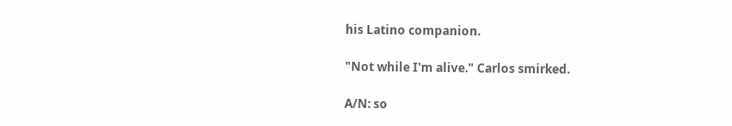his Latino companion.

"Not while I'm alive." Carlos smirked.

A/N: so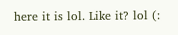here it is lol. Like it? lol (: